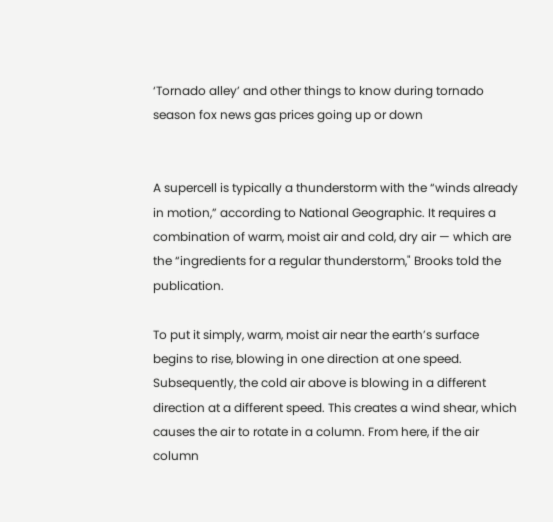‘Tornado alley’ and other things to know during tornado season fox news gas prices going up or down


A supercell is typically a thunderstorm with the “winds already in motion,” according to National Geographic. It requires a combination of warm, moist air and cold, dry air — which are the “ingredients for a regular thunderstorm," Brooks told the publication.

To put it simply, warm, moist air near the earth’s surface begins to rise, blowing in one direction at one speed. Subsequently, the cold air above is blowing in a different direction at a different speed. This creates a wind shear, which causes the air to rotate in a column. From here, if the air column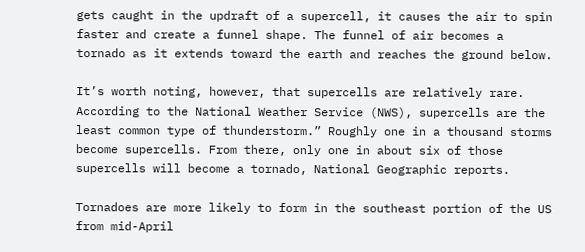gets caught in the updraft of a supercell, it causes the air to spin faster and create a funnel shape. The funnel of air becomes a tornado as it extends toward the earth and reaches the ground below.

It’s worth noting, however, that supercells are relatively rare. According to the National Weather Service (NWS), supercells are the least common type of thunderstorm.” Roughly one in a thousand storms become supercells. From there, only one in about six of those supercells will become a tornado, National Geographic reports.

Tornadoes are more likely to form in the southeast portion of the US from mid-April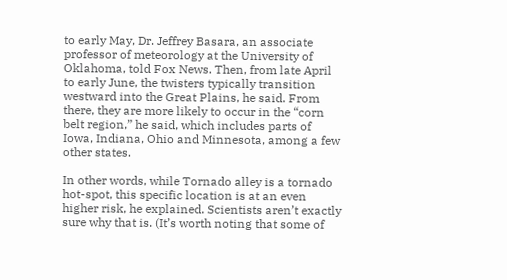to early May, Dr. Jeffrey Basara, an associate professor of meteorology at the University of Oklahoma, told Fox News. Then, from late April to early June, the twisters typically transition westward into the Great Plains, he said. From there, they are more likely to occur in the “corn belt region,” he said, which includes parts of Iowa, Indiana, Ohio and Minnesota, among a few other states.

In other words, while Tornado alley is a tornado hot-spot, this specific location is at an even higher risk, he explained. Scientists aren’t exactly sure why that is. (It’s worth noting that some of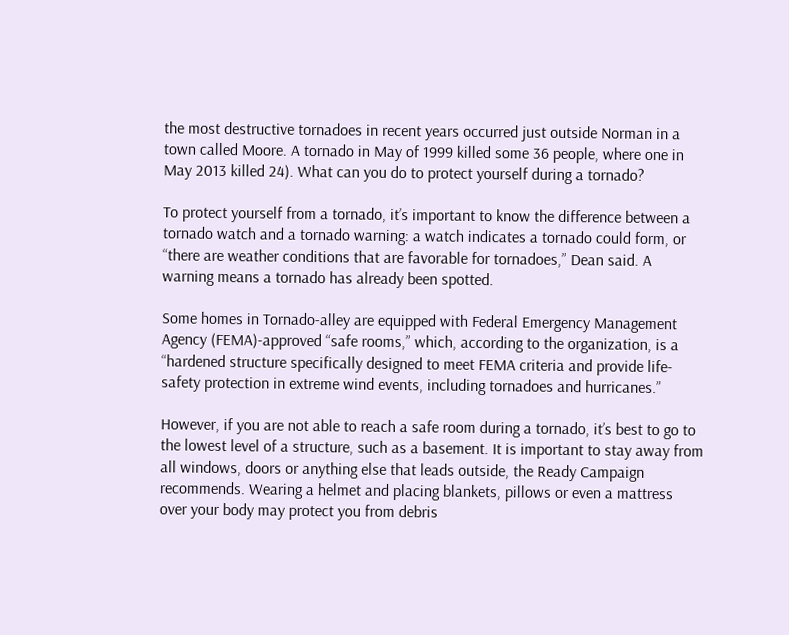the most destructive tornadoes in recent years occurred just outside Norman in a town called Moore. A tornado in May of 1999 killed some 36 people, where one in May 2013 killed 24). What can you do to protect yourself during a tornado?

To protect yourself from a tornado, it’s important to know the difference between a tornado watch and a tornado warning: a watch indicates a tornado could form, or “there are weather conditions that are favorable for tornadoes,” Dean said. A warning means a tornado has already been spotted.

Some homes in Tornado-alley are equipped with Federal Emergency Management Agency (FEMA)-approved “safe rooms,” which, according to the organization, is a “hardened structure specifically designed to meet FEMA criteria and provide life-safety protection in extreme wind events, including tornadoes and hurricanes.”

However, if you are not able to reach a safe room during a tornado, it’s best to go to the lowest level of a structure, such as a basement. It is important to stay away from all windows, doors or anything else that leads outside, the Ready Campaign recommends. Wearing a helmet and placing blankets, pillows or even a mattress over your body may protect you from debris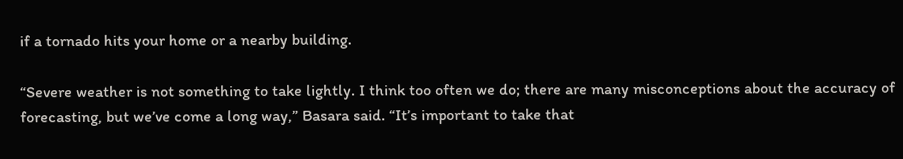if a tornado hits your home or a nearby building.

“Severe weather is not something to take lightly. I think too often we do; there are many misconceptions about the accuracy of forecasting, but we’ve come a long way,” Basara said. “It’s important to take that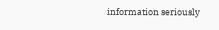information seriously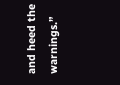and heed the warnings.”